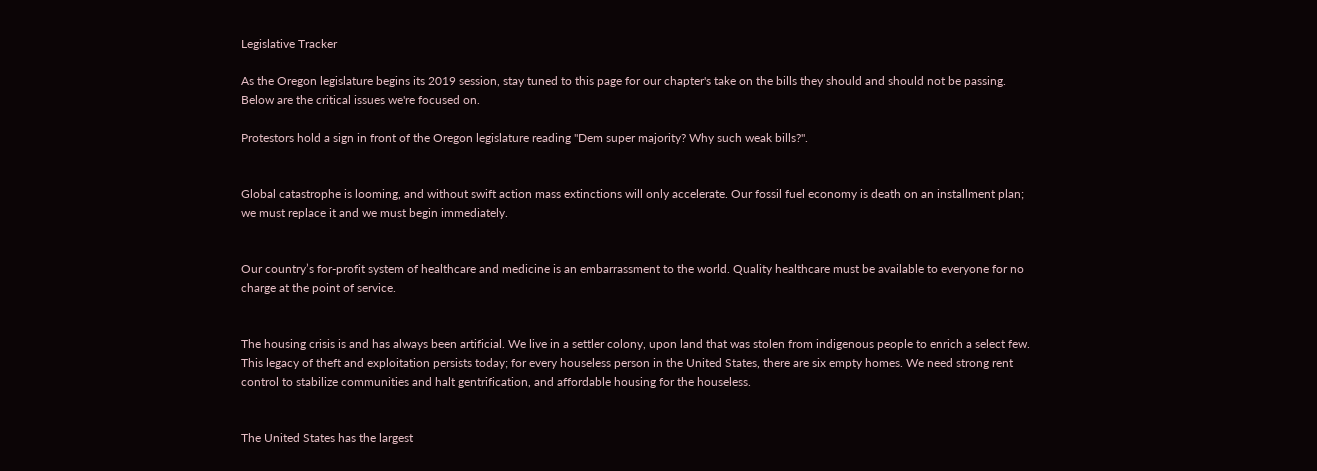Legislative Tracker

As the Oregon legislature begins its 2019 session, stay tuned to this page for our chapter's take on the bills they should and should not be passing. Below are the critical issues we're focused on.

Protestors hold a sign in front of the Oregon legislature reading "Dem super majority? Why such weak bills?".


Global catastrophe is looming, and without swift action mass extinctions will only accelerate. Our fossil fuel economy is death on an installment plan; we must replace it and we must begin immediately.


Our country’s for-profit system of healthcare and medicine is an embarrassment to the world. Quality healthcare must be available to everyone for no charge at the point of service.


The housing crisis is and has always been artificial. We live in a settler colony, upon land that was stolen from indigenous people to enrich a select few. This legacy of theft and exploitation persists today; for every houseless person in the United States, there are six empty homes. We need strong rent control to stabilize communities and halt gentrification, and affordable housing for the houseless.


The United States has the largest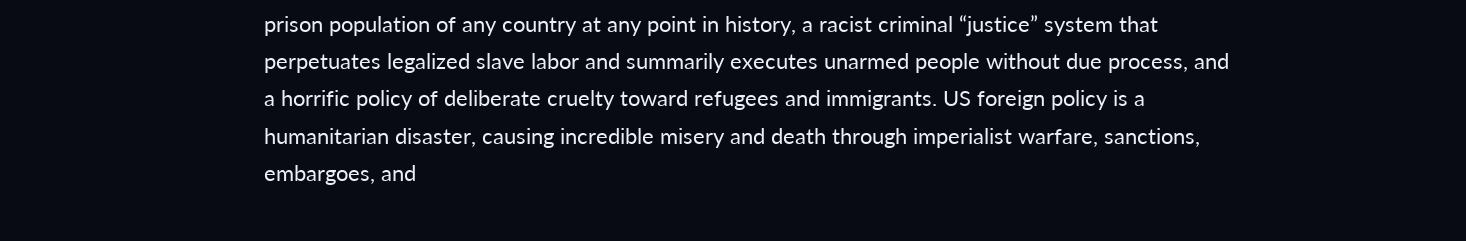prison population of any country at any point in history, a racist criminal “justice” system that perpetuates legalized slave labor and summarily executes unarmed people without due process, and a horrific policy of deliberate cruelty toward refugees and immigrants. US foreign policy is a humanitarian disaster, causing incredible misery and death through imperialist warfare, sanctions, embargoes, and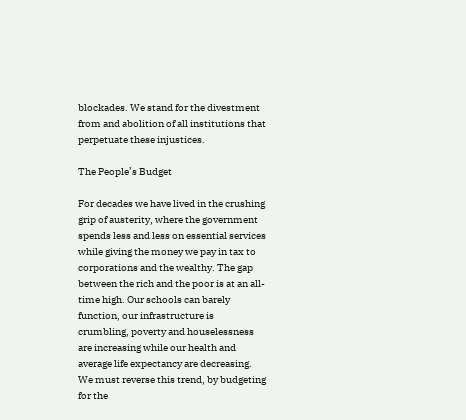blockades. We stand for the divestment from and abolition of all institutions that perpetuate these injustices.

The People’s Budget

For decades we have lived in the crushing grip of austerity, where the government spends less and less on essential services while giving the money we pay in tax to corporations and the wealthy. The gap between the rich and the poor is at an all-time high. Our schools can barely function, our infrastructure is crumbling, poverty and houselessness are increasing while our health and average life expectancy are decreasing. We must reverse this trend, by budgeting for the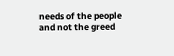needs of the people and not the greed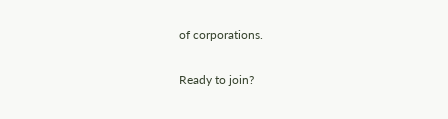of corporations.

Ready to join?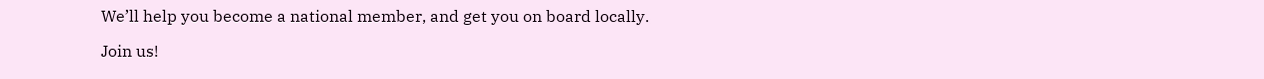We’ll help you become a national member, and get you on board locally.

Join us!